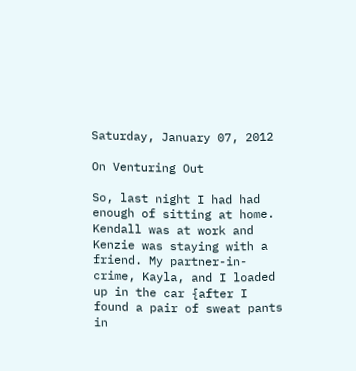Saturday, January 07, 2012

On Venturing Out

So, last night I had had enough of sitting at home. Kendall was at work and Kenzie was staying with a friend. My partner-in-crime, Kayla, and I loaded up in the car {after I found a pair of sweat pants in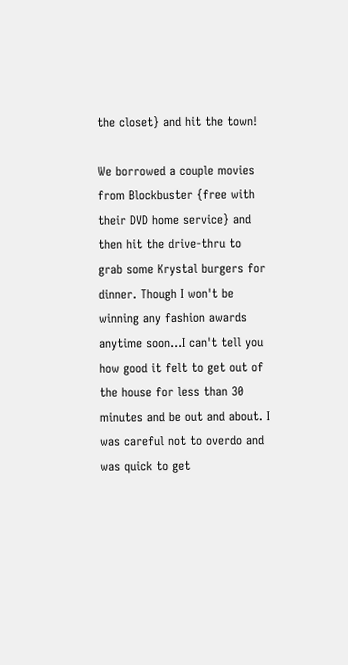the closet} and hit the town!

We borrowed a couple movies from Blockbuster {free with their DVD home service} and then hit the drive-thru to grab some Krystal burgers for dinner. Though I won't be winning any fashion awards anytime soon...I can't tell you how good it felt to get out of the house for less than 30 minutes and be out and about. I was careful not to overdo and was quick to get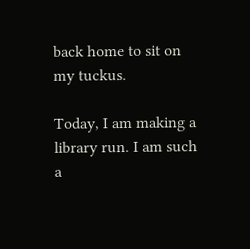back home to sit on my tuckus.

Today, I am making a library run. I am such a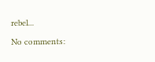rebel...

No comments: